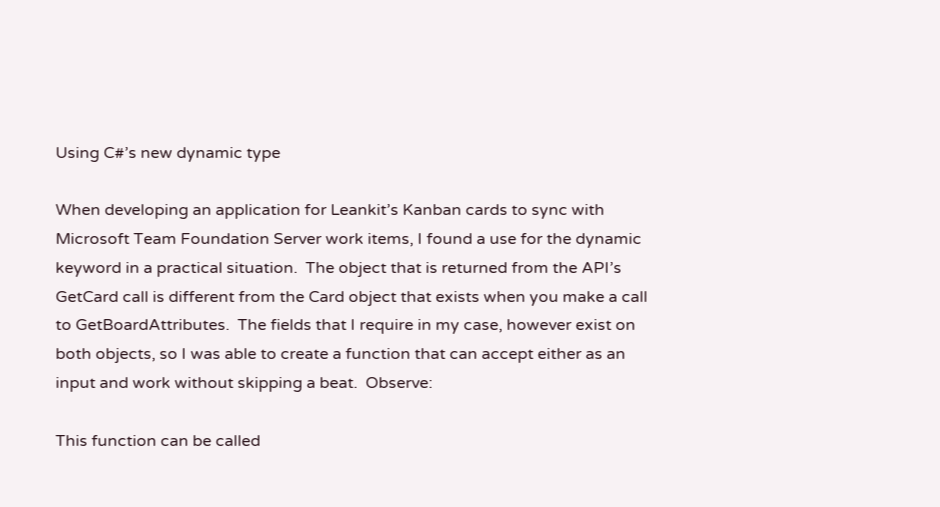Using C#’s new dynamic type

When developing an application for Leankit’s Kanban cards to sync with Microsoft Team Foundation Server work items, I found a use for the dynamic keyword in a practical situation.  The object that is returned from the API’s GetCard call is different from the Card object that exists when you make a call to GetBoardAttributes.  The fields that I require in my case, however exist on both objects, so I was able to create a function that can accept either as an input and work without skipping a beat.  Observe:

This function can be called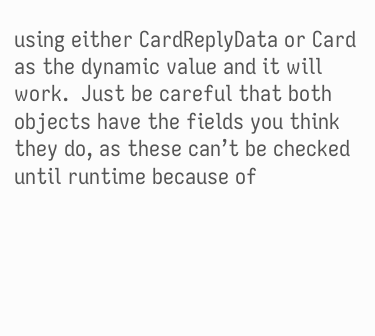using either CardReplyData or Card as the dynamic value and it will work.  Just be careful that both objects have the fields you think they do, as these can’t be checked until runtime because of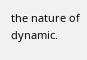the nature of dynamic.